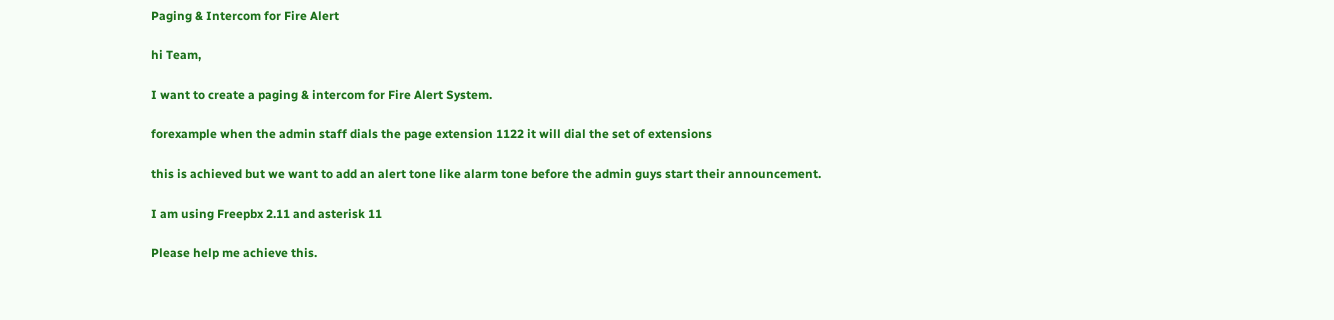Paging & Intercom for Fire Alert

hi Team,

I want to create a paging & intercom for Fire Alert System.

forexample when the admin staff dials the page extension 1122 it will dial the set of extensions

this is achieved but we want to add an alert tone like alarm tone before the admin guys start their announcement.

I am using Freepbx 2.11 and asterisk 11

Please help me achieve this.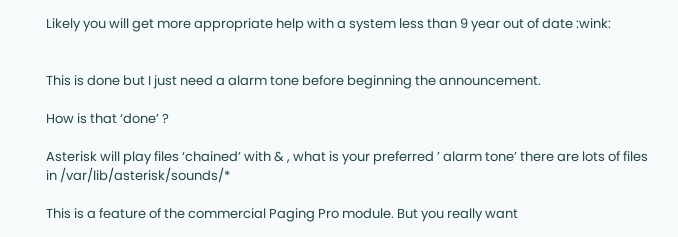Likely you will get more appropriate help with a system less than 9 year out of date :wink:


This is done but I just need a alarm tone before beginning the announcement.

How is that ‘done’ ?

Asterisk will play files ‘chained’ with & , what is your preferred ’ alarm tone’ there are lots of files in /var/lib/asterisk/sounds/*

This is a feature of the commercial Paging Pro module. But you really want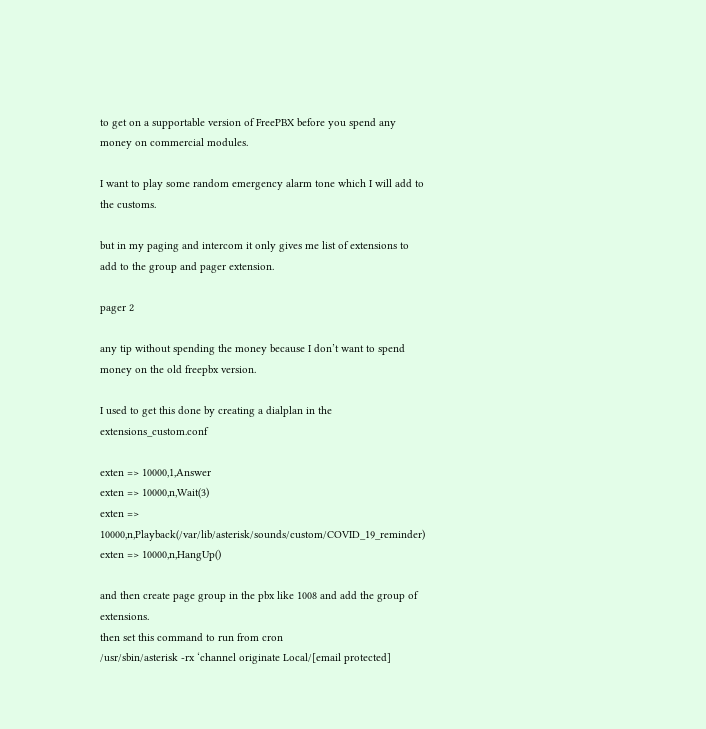to get on a supportable version of FreePBX before you spend any money on commercial modules.

I want to play some random emergency alarm tone which I will add to the customs.

but in my paging and intercom it only gives me list of extensions to add to the group and pager extension.

pager 2

any tip without spending the money because I don’t want to spend money on the old freepbx version.

I used to get this done by creating a dialplan in the extensions_custom.conf

exten => 10000,1,Answer
exten => 10000,n,Wait(3)
exten => 10000,n,Playback(/var/lib/asterisk/sounds/custom/COVID_19_reminder)
exten => 10000,n,HangUp()

and then create page group in the pbx like 1008 and add the group of extensions.
then set this command to run from cron
/usr/sbin/asterisk -rx ‘channel originate Local/[email protected]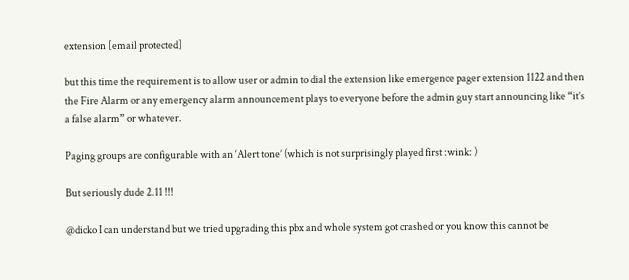extension [email protected]

but this time the requirement is to allow user or admin to dial the extension like emergence pager extension 1122 and then the Fire Alarm or any emergency alarm announcement plays to everyone before the admin guy start announcing like “it’s a false alarm” or whatever.

Paging groups are configurable with an ‘Alert tone’ (which is not surprisingly played first :wink: )

But seriously dude 2.11 !!!

@dicko I can understand but we tried upgrading this pbx and whole system got crashed or you know this cannot be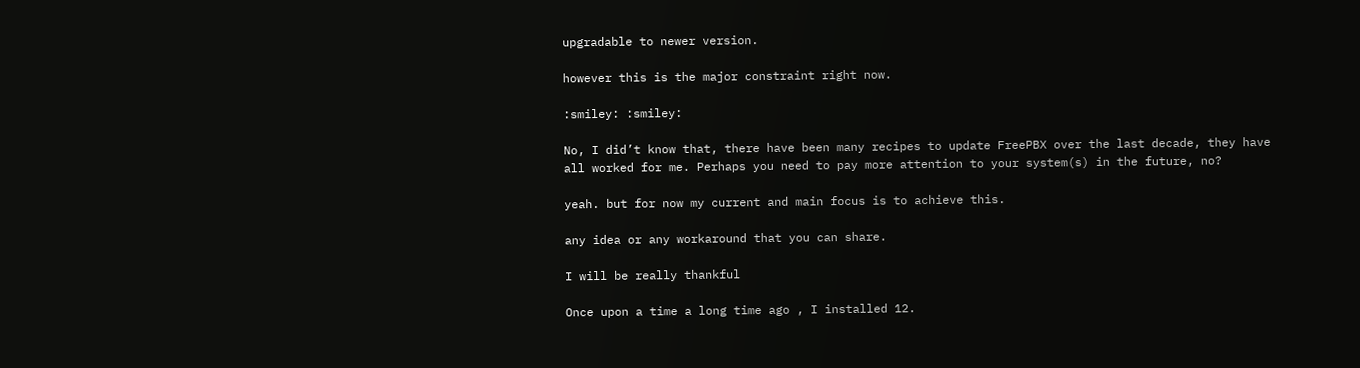upgradable to newer version.

however this is the major constraint right now.

:smiley: :smiley:

No, I did’t know that, there have been many recipes to update FreePBX over the last decade, they have all worked for me. Perhaps you need to pay more attention to your system(s) in the future, no?

yeah. but for now my current and main focus is to achieve this.

any idea or any workaround that you can share.

I will be really thankful

Once upon a time a long time ago , I installed 12.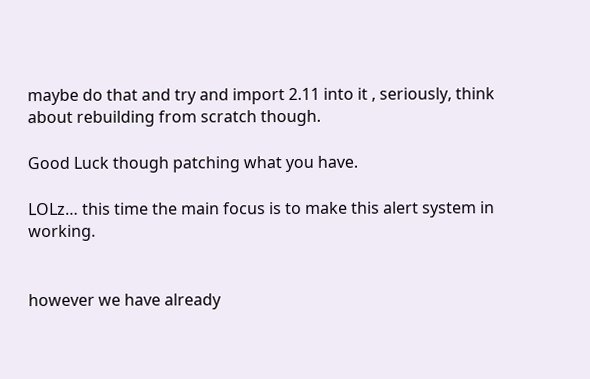maybe do that and try and import 2.11 into it , seriously, think about rebuilding from scratch though.

Good Luck though patching what you have.

LOLz… this time the main focus is to make this alert system in working.


however we have already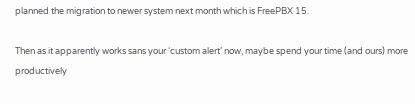planned the migration to newer system next month which is FreePBX 15.

Then as it apparently works sans your ‘custom alert’ now, maybe spend your time (and ours) more productively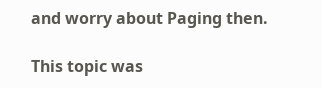and worry about Paging then.

This topic was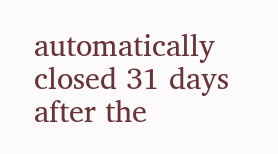automatically closed 31 days after the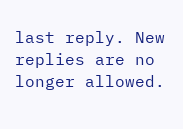last reply. New replies are no longer allowed.